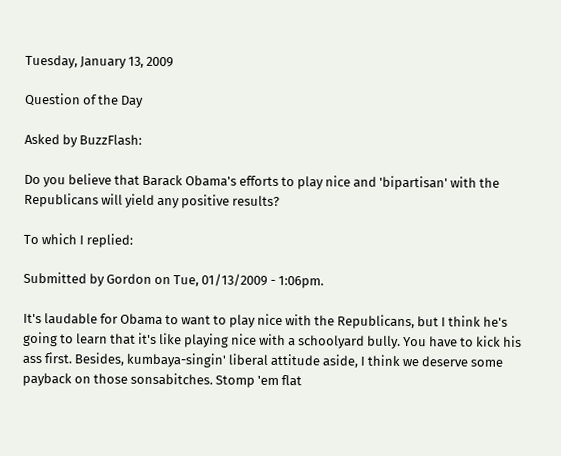Tuesday, January 13, 2009

Question of the Day

Asked by BuzzFlash:

Do you believe that Barack Obama's efforts to play nice and 'bipartisan' with the Republicans will yield any positive results?

To which I replied:

Submitted by Gordon on Tue, 01/13/2009 - 1:06pm.

It's laudable for Obama to want to play nice with the Republicans, but I think he's going to learn that it's like playing nice with a schoolyard bully. You have to kick his ass first. Besides, kumbaya-singin' liberal attitude aside, I think we deserve some payback on those sonsabitches. Stomp 'em flat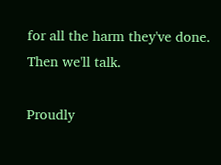for all the harm they've done. Then we'll talk.

Proudly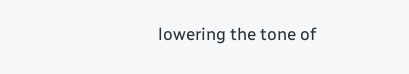lowering the tone of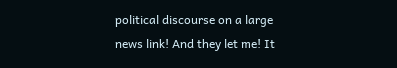political discourse on a large news link! And they let me! It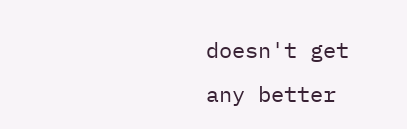doesn't get any better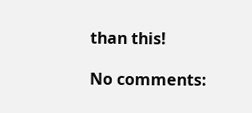than this!

No comments: